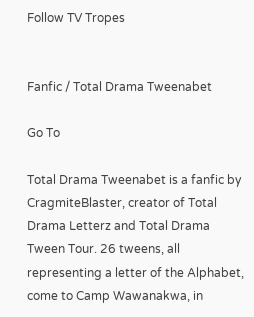Follow TV Tropes


Fanfic / Total Drama Tweenabet

Go To

Total Drama Tweenabet is a fanfic by CragmiteBlaster, creator of Total Drama Letterz and Total Drama Tween Tour. 26 tweens, all representing a letter of the Alphabet, come to Camp Wawanakwa, in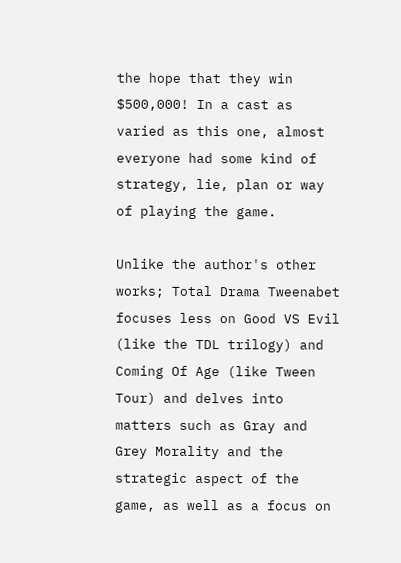the hope that they win $500,000! In a cast as varied as this one, almost everyone had some kind of strategy, lie, plan or way of playing the game.

Unlike the author's other works; Total Drama Tweenabet focuses less on Good VS Evil (like the TDL trilogy) and Coming Of Age (like Tween Tour) and delves into matters such as Gray and Grey Morality and the strategic aspect of the game, as well as a focus on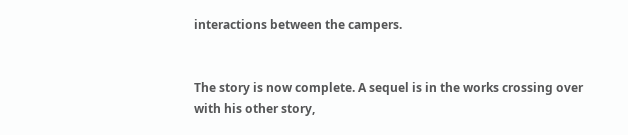interactions between the campers.


The story is now complete. A sequel is in the works crossing over with his other story,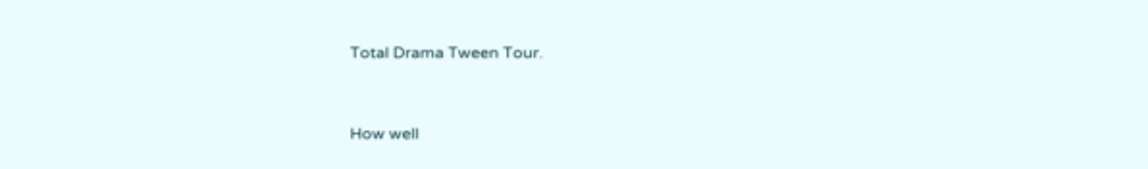Total Drama Tween Tour.


How well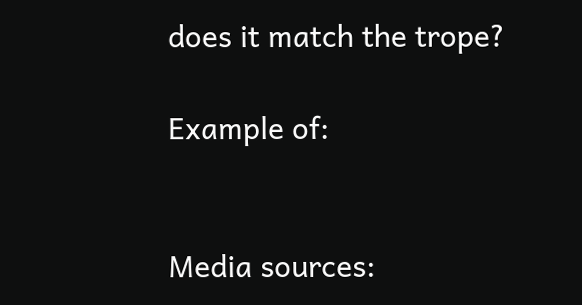does it match the trope?

Example of:


Media sources: